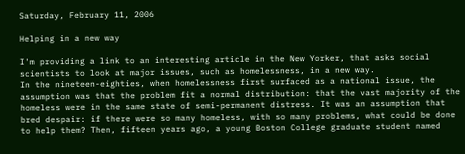Saturday, February 11, 2006

Helping in a new way

I'm providing a link to an interesting article in the New Yorker, that asks social scientists to look at major issues, such as homelessness, in a new way.
In the nineteen-eighties, when homelessness first surfaced as a national issue, the assumption was that the problem fit a normal distribution: that the vast majority of the homeless were in the same state of semi-permanent distress. It was an assumption that bred despair: if there were so many homeless, with so many problems, what could be done to help them? Then, fifteen years ago, a young Boston College graduate student named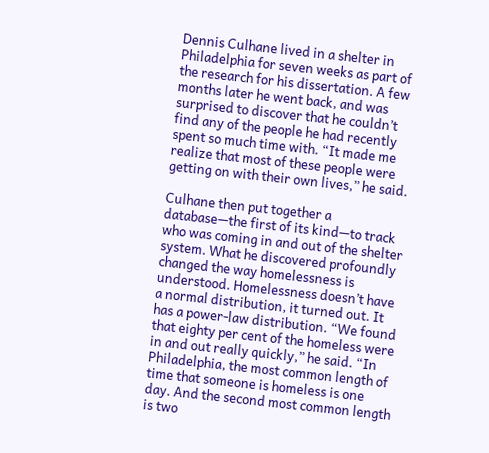Dennis Culhane lived in a shelter in Philadelphia for seven weeks as part of the research for his dissertation. A few months later he went back, and was surprised to discover that he couldn’t find any of the people he had recently spent so much time with. “It made me realize that most of these people were getting on with their own lives,” he said.

Culhane then put together a database—the first of its kind—to track who was coming in and out of the shelter system. What he discovered profoundly changed the way homelessness is understood. Homelessness doesn’t have a normal distribution, it turned out. It has a power-law distribution. “We found that eighty per cent of the homeless were in and out really quickly,” he said. “In Philadelphia, the most common length of time that someone is homeless is one day. And the second most common length is two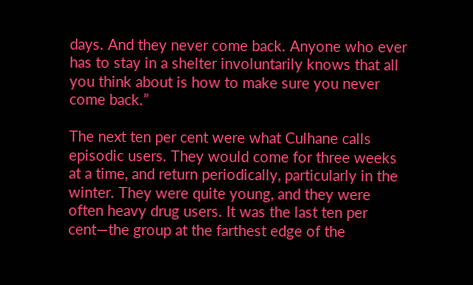days. And they never come back. Anyone who ever has to stay in a shelter involuntarily knows that all you think about is how to make sure you never come back.”

The next ten per cent were what Culhane calls episodic users. They would come for three weeks at a time, and return periodically, particularly in the winter. They were quite young, and they were often heavy drug users. It was the last ten per cent—the group at the farthest edge of the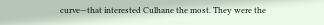curve—that interested Culhane the most. They were the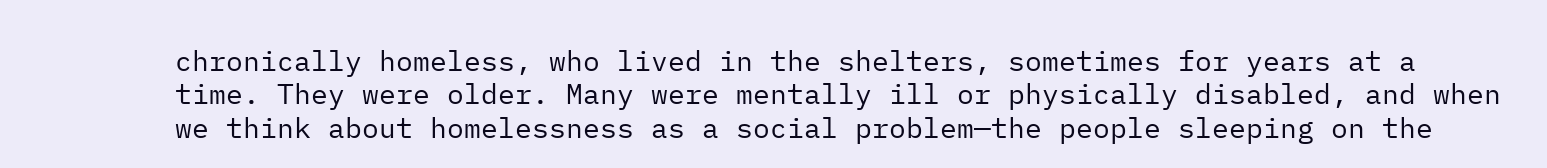chronically homeless, who lived in the shelters, sometimes for years at a time. They were older. Many were mentally ill or physically disabled, and when we think about homelessness as a social problem—the people sleeping on the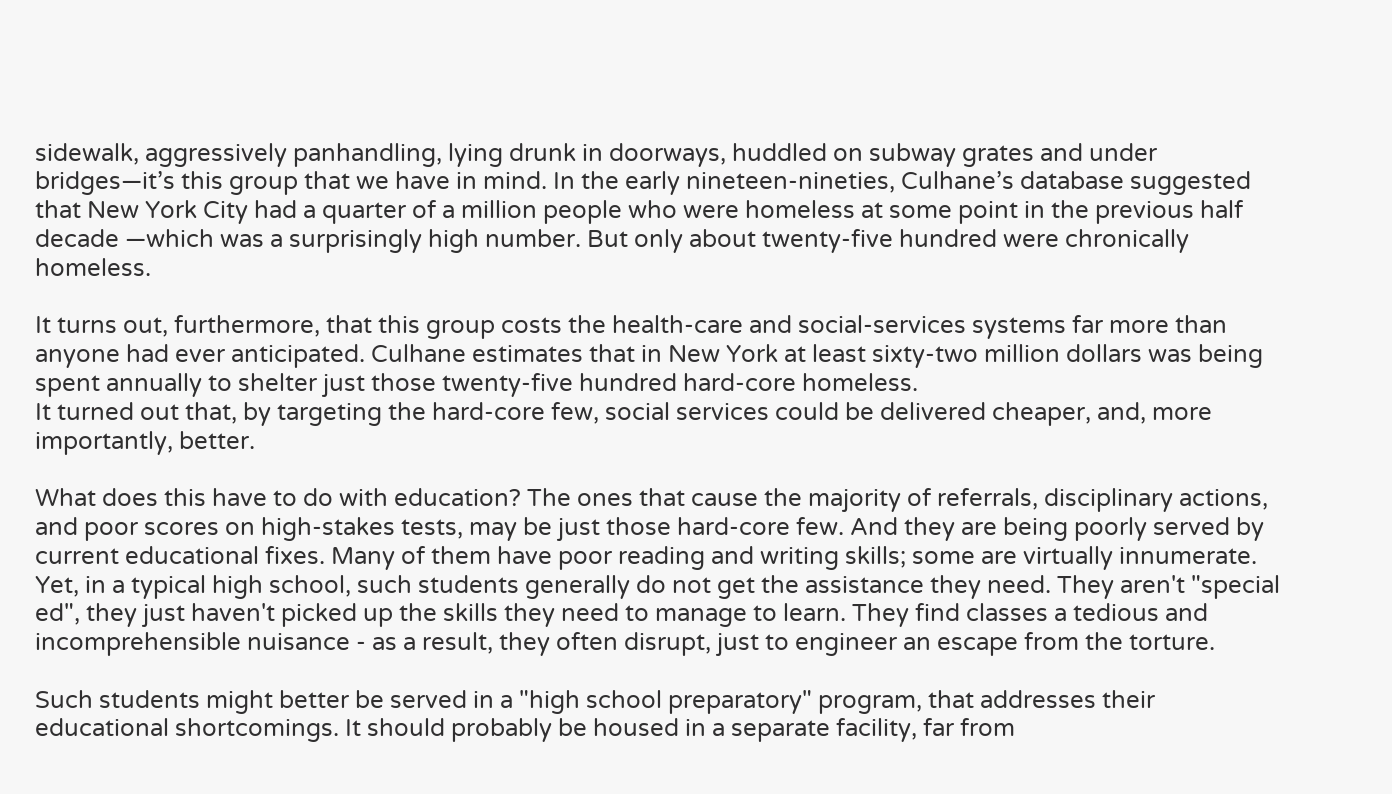sidewalk, aggressively panhandling, lying drunk in doorways, huddled on subway grates and under bridges—it’s this group that we have in mind. In the early nineteen-nineties, Culhane’s database suggested that New York City had a quarter of a million people who were homeless at some point in the previous half decade —which was a surprisingly high number. But only about twenty-five hundred were chronically homeless.

It turns out, furthermore, that this group costs the health-care and social-services systems far more than anyone had ever anticipated. Culhane estimates that in New York at least sixty-two million dollars was being spent annually to shelter just those twenty-five hundred hard-core homeless.
It turned out that, by targeting the hard-core few, social services could be delivered cheaper, and, more importantly, better.

What does this have to do with education? The ones that cause the majority of referrals, disciplinary actions, and poor scores on high-stakes tests, may be just those hard-core few. And they are being poorly served by current educational fixes. Many of them have poor reading and writing skills; some are virtually innumerate. Yet, in a typical high school, such students generally do not get the assistance they need. They aren't "special ed", they just haven't picked up the skills they need to manage to learn. They find classes a tedious and incomprehensible nuisance - as a result, they often disrupt, just to engineer an escape from the torture.

Such students might better be served in a "high school preparatory" program, that addresses their educational shortcomings. It should probably be housed in a separate facility, far from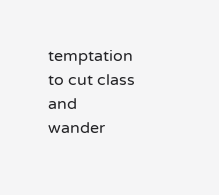temptation to cut class and wander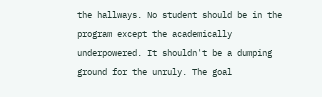the hallways. No student should be in the program except the academically underpowered. It shouldn't be a dumping ground for the unruly. The goal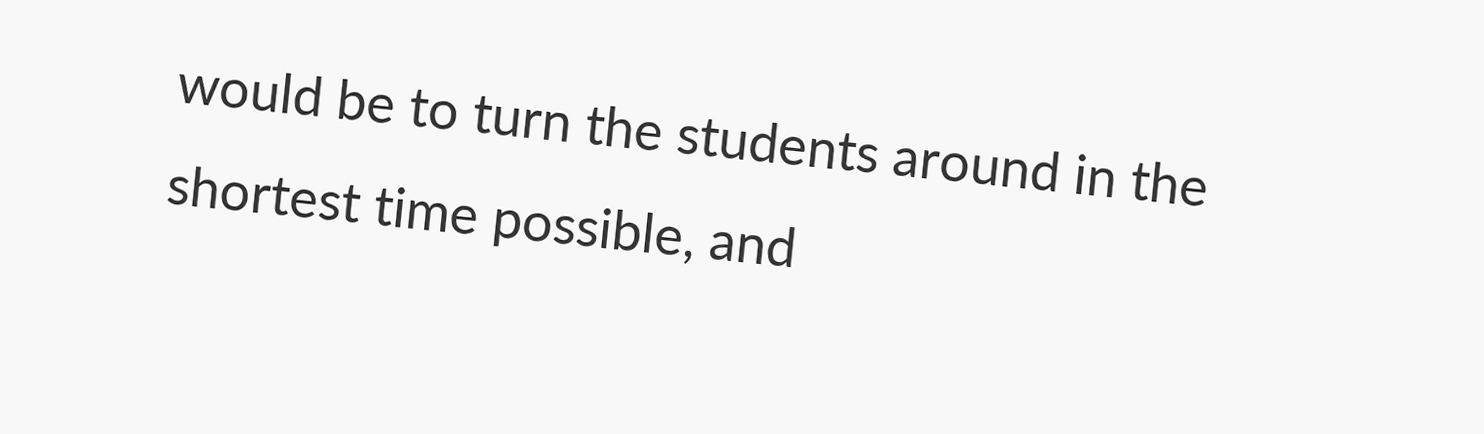would be to turn the students around in the shortest time possible, and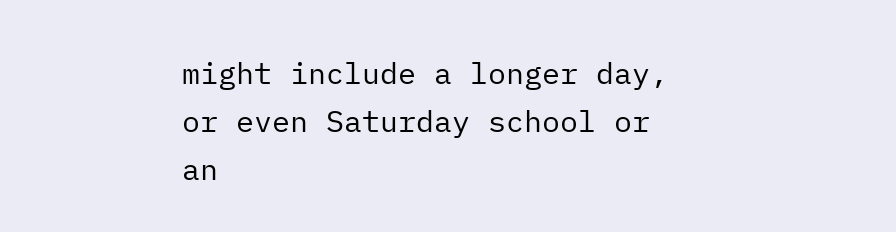might include a longer day, or even Saturday school or an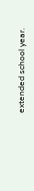extended school year.